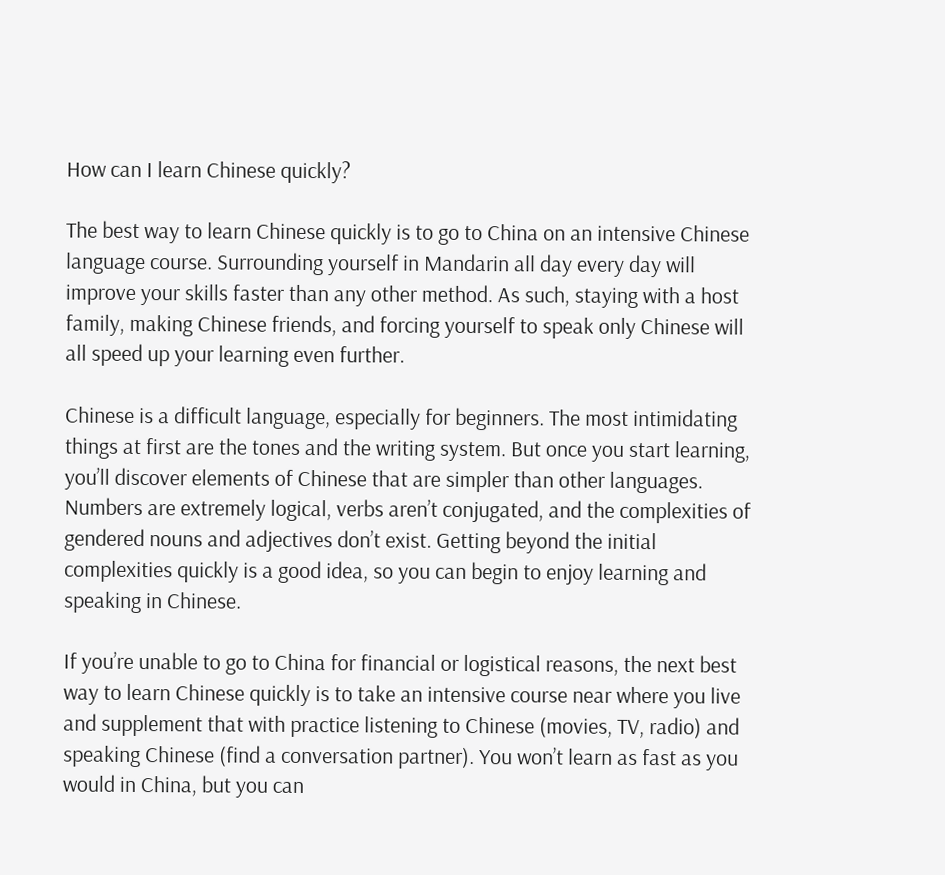How can I learn Chinese quickly?

The best way to learn Chinese quickly is to go to China on an intensive Chinese language course. Surrounding yourself in Mandarin all day every day will improve your skills faster than any other method. As such, staying with a host family, making Chinese friends, and forcing yourself to speak only Chinese will all speed up your learning even further.

Chinese is a difficult language, especially for beginners. The most intimidating things at first are the tones and the writing system. But once you start learning, you’ll discover elements of Chinese that are simpler than other languages. Numbers are extremely logical, verbs aren’t conjugated, and the complexities of gendered nouns and adjectives don’t exist. Getting beyond the initial complexities quickly is a good idea, so you can begin to enjoy learning and speaking in Chinese.

If you’re unable to go to China for financial or logistical reasons, the next best way to learn Chinese quickly is to take an intensive course near where you live and supplement that with practice listening to Chinese (movies, TV, radio) and speaking Chinese (find a conversation partner). You won’t learn as fast as you would in China, but you can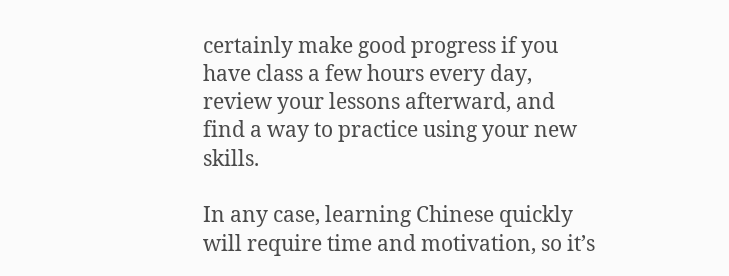certainly make good progress if you have class a few hours every day, review your lessons afterward, and find a way to practice using your new skills.

In any case, learning Chinese quickly will require time and motivation, so it’s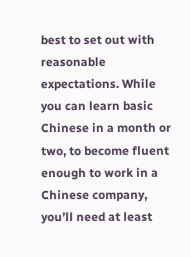best to set out with reasonable expectations. While you can learn basic Chinese in a month or two, to become fluent enough to work in a Chinese company, you’ll need at least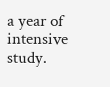a year of intensive study.